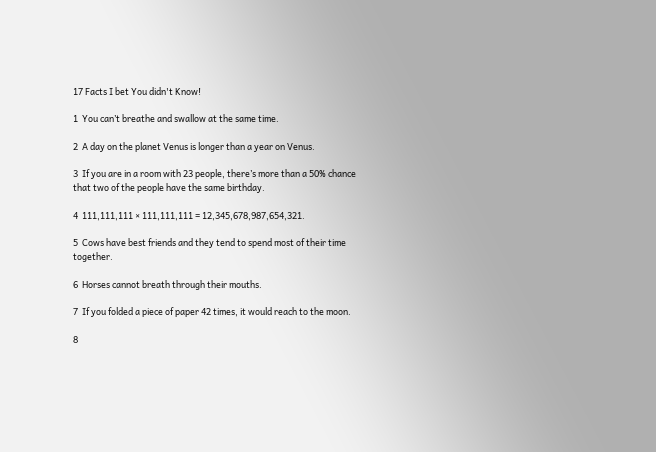17 Facts I bet You didn't Know!

1  You can’t breathe and swallow at the same time.

2  A day on the planet Venus is longer than a year on Venus.

3  If you are in a room with 23 people, there’s more than a 50% chance that two of the people have the same birthday.

4  111,111,111 × 111,111,111 = 12,345,678,987,654,321.

5  Cows have best friends and they tend to spend most of their time together.

6  Horses cannot breath through their mouths.

7  If you folded a piece of paper 42 times, it would reach to the moon.

8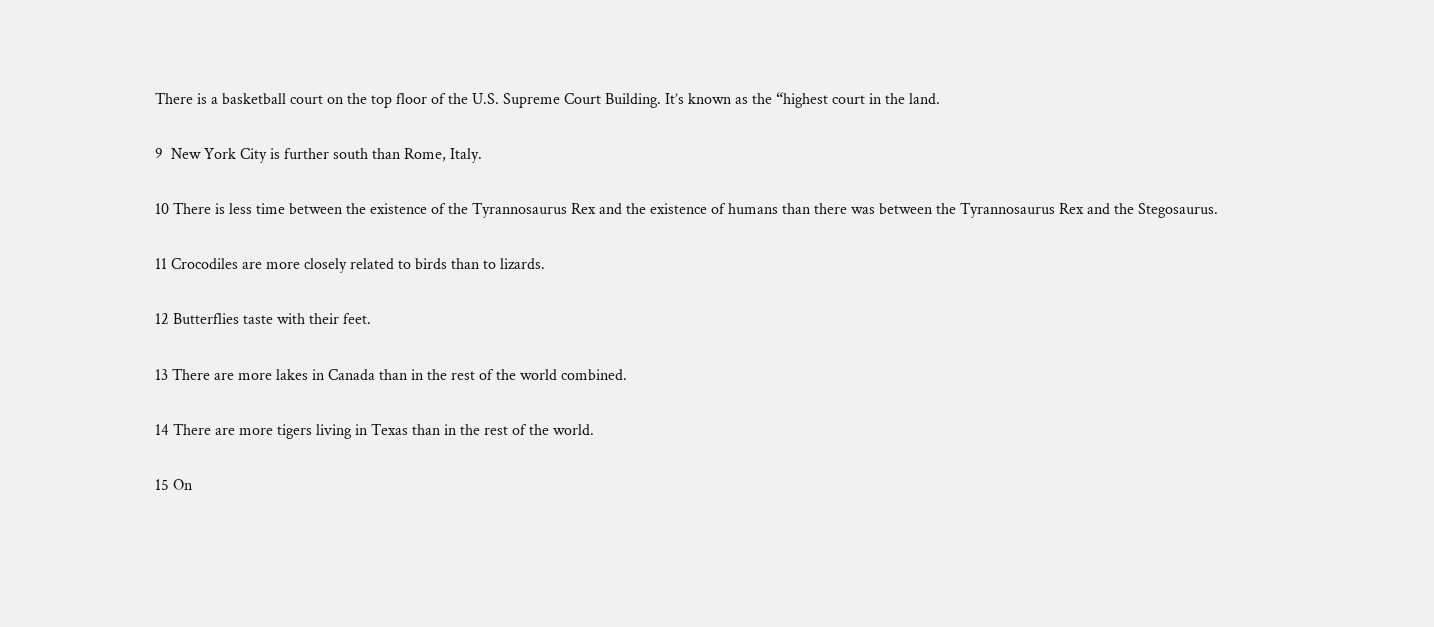There is a basketball court on the top floor of the U.S. Supreme Court Building. It’s known as the “highest court in the land.

9  New York City is further south than Rome, Italy.

10 There is less time between the existence of the Tyrannosaurus Rex and the existence of humans than there was between the Tyrannosaurus Rex and the Stegosaurus.

11 Crocodiles are more closely related to birds than to lizards.

12 Butterflies taste with their feet.

13 There are more lakes in Canada than in the rest of the world combined.

14 There are more tigers living in Texas than in the rest of the world.

15 On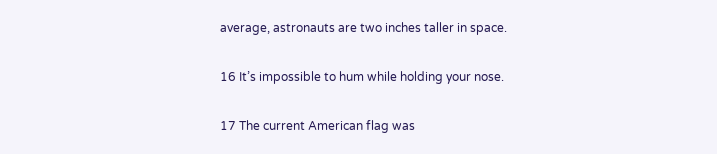average, astronauts are two inches taller in space.

16 It’s impossible to hum while holding your nose.

17 The current American flag was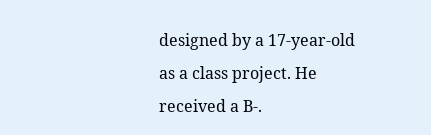designed by a 17-year-old as a class project. He received a B-.